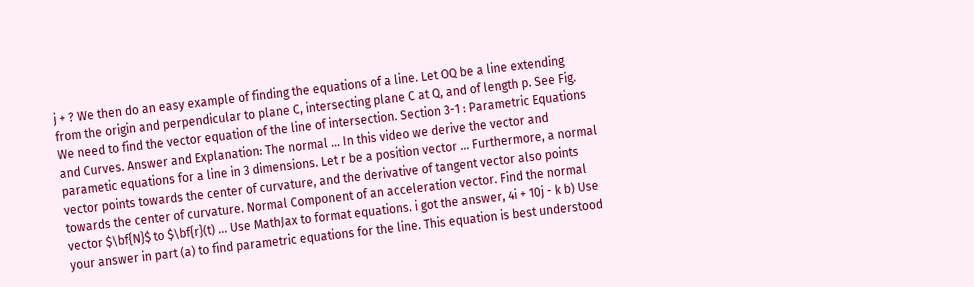j + ? We then do an easy example of finding the equations of a line. Let OQ be a line extending from the origin and perpendicular to plane C, intersecting plane C at Q, and of length p. See Fig. We need to find the vector equation of the line of intersection. Section 3-1 : Parametric Equations and Curves. Answer and Explanation: The normal … In this video we derive the vector and parametic equations for a line in 3 dimensions. Let r be a position vector … Furthermore, a normal vector points towards the center of curvature, and the derivative of tangent vector also points towards the center of curvature. Normal Component of an acceleration vector. Find the normal vector $\bf{N}$ to $\bf{r}(t) ... Use MathJax to format equations. i got the answer, 4i + 10j - k b) Use your answer in part (a) to find parametric equations for the line. This equation is best understood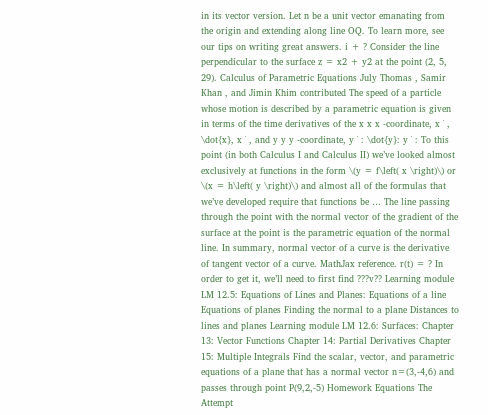in its vector version. Let n be a unit vector emanating from the origin and extending along line OQ. To learn more, see our tips on writing great answers. i + ? Consider the line perpendicular to the surface z = x2 + y2 at the point (2, 5, 29). Calculus of Parametric Equations July Thomas , Samir Khan , and Jimin Khim contributed The speed of a particle whose motion is described by a parametric equation is given in terms of the time derivatives of the x x x -coordinate, x ˙ , \dot{x}, x ˙ , and y y y -coordinate, y ˙ : \dot{y}: y ˙ : To this point (in both Calculus I and Calculus II) we’ve looked almost exclusively at functions in the form \(y = f\left( x \right)\) or \(x = h\left( y \right)\) and almost all of the formulas that we’ve developed require that functions be … The line passing through the point with the normal vector of the gradient of the surface at the point is the parametric equation of the normal line. In summary, normal vector of a curve is the derivative of tangent vector of a curve. MathJax reference. r(t) = ? In order to get it, we’ll need to first find ???v?? Learning module LM 12.5: Equations of Lines and Planes: Equations of a line Equations of planes Finding the normal to a plane Distances to lines and planes Learning module LM 12.6: Surfaces: Chapter 13: Vector Functions Chapter 14: Partial Derivatives Chapter 15: Multiple Integrals Find the scalar, vector, and parametric equations of a plane that has a normal vector n=(3,-4,6) and passes through point P(9,2,-5) Homework Equations The Attempt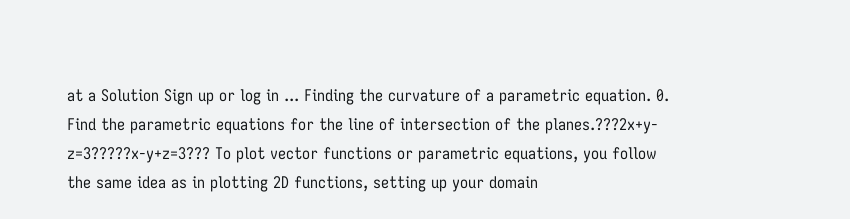at a Solution Sign up or log in ... Finding the curvature of a parametric equation. 0. Find the parametric equations for the line of intersection of the planes.???2x+y-z=3?????x-y+z=3??? To plot vector functions or parametric equations, you follow the same idea as in plotting 2D functions, setting up your domain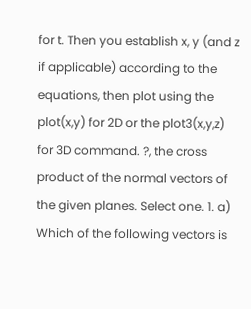for t. Then you establish x, y (and z if applicable) according to the equations, then plot using the plot(x,y) for 2D or the plot3(x,y,z) for 3D command. ?, the cross product of the normal vectors of the given planes. Select one. 1. a) Which of the following vectors is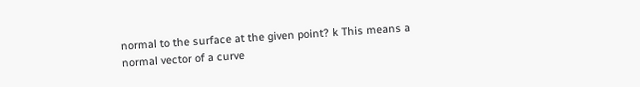normal to the surface at the given point? k This means a normal vector of a curve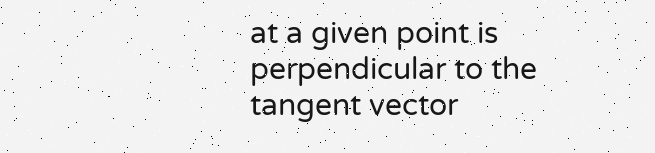at a given point is perpendicular to the tangent vector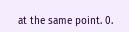at the same point. 0.